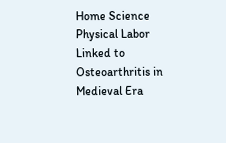Home Science Physical Labor Linked to Osteoarthritis in Medieval Era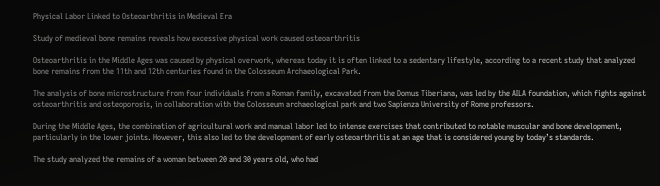Physical Labor Linked to Osteoarthritis in Medieval Era

Study of medieval bone remains reveals how excessive physical work caused osteoarthritis

Osteoarthritis in the Middle Ages was caused by physical overwork, whereas today it is often linked to a sedentary lifestyle, according to a recent study that analyzed bone remains from the 11th and 12th centuries found in the Colosseum Archaeological Park.

The analysis of bone microstructure from four individuals from a Roman family, excavated from the Domus Tiberiana, was led by the AILA foundation, which fights against osteoarthritis and osteoporosis, in collaboration with the Colosseum archaeological park and two Sapienza University of Rome professors.

During the Middle Ages, the combination of agricultural work and manual labor led to intense exercises that contributed to notable muscular and bone development, particularly in the lower joints. However, this also led to the development of early osteoarthritis at an age that is considered young by today’s standards.

The study analyzed the remains of a woman between 20 and 30 years old, who had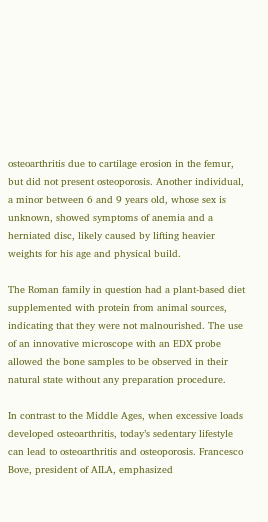osteoarthritis due to cartilage erosion in the femur, but did not present osteoporosis. Another individual, a minor between 6 and 9 years old, whose sex is unknown, showed symptoms of anemia and a herniated disc, likely caused by lifting heavier weights for his age and physical build.

The Roman family in question had a plant-based diet supplemented with protein from animal sources, indicating that they were not malnourished. The use of an innovative microscope with an EDX probe allowed the bone samples to be observed in their natural state without any preparation procedure.

In contrast to the Middle Ages, when excessive loads developed osteoarthritis, today’s sedentary lifestyle can lead to osteoarthritis and osteoporosis. Francesco Bove, president of AILA, emphasized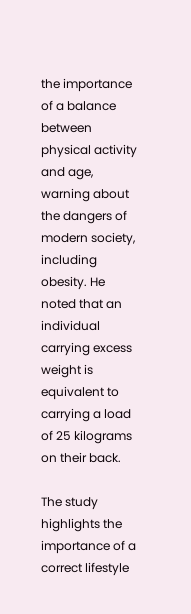the importance of a balance between physical activity and age, warning about the dangers of modern society, including obesity. He noted that an individual carrying excess weight is equivalent to carrying a load of 25 kilograms on their back.

The study highlights the importance of a correct lifestyle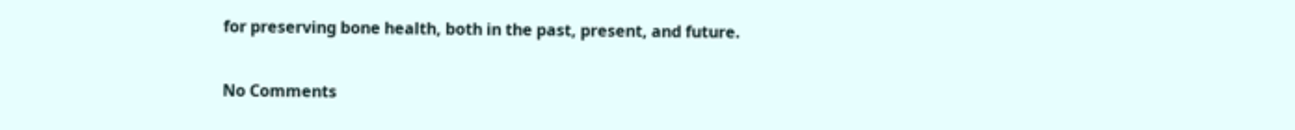for preserving bone health, both in the past, present, and future.

No Comments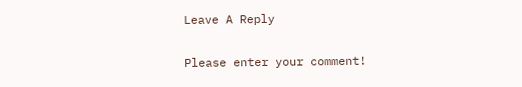Leave A Reply

Please enter your comment!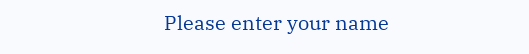Please enter your name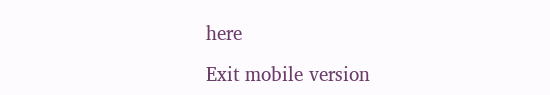here

Exit mobile version